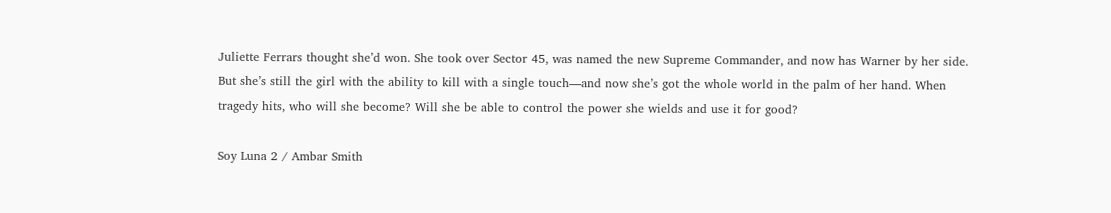Juliette Ferrars thought she’d won. She took over Sector 45, was named the new Supreme Commander, and now has Warner by her side. But she’s still the girl with the ability to kill with a single touch—and now she’s got the whole world in the palm of her hand. When tragedy hits, who will she become? Will she be able to control the power she wields and use it for good?

Soy Luna 2 / Ambar Smith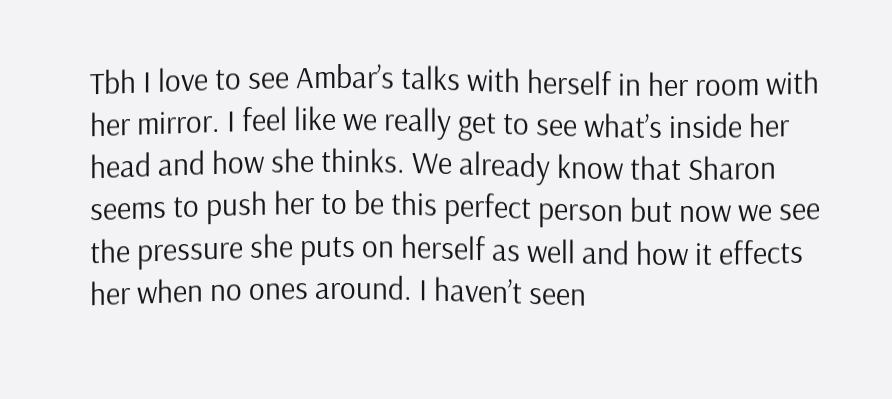Tbh I love to see Ambar’s talks with herself in her room with her mirror. I feel like we really get to see what’s inside her head and how she thinks. We already know that Sharon seems to push her to be this perfect person but now we see the pressure she puts on herself as well and how it effects her when no ones around. I haven’t seen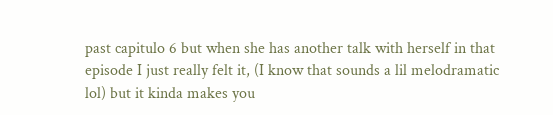past capitulo 6 but when she has another talk with herself in that episode I just really felt it, (I know that sounds a lil melodramatic lol) but it kinda makes you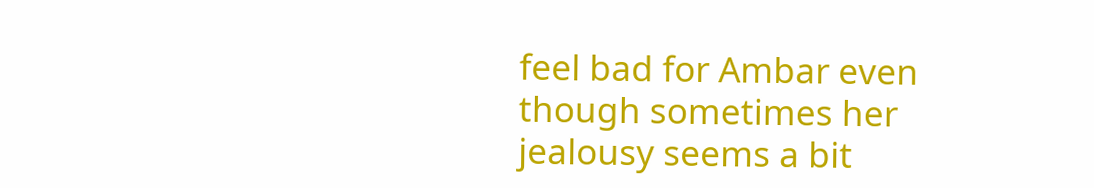feel bad for Ambar even though sometimes her jealousy seems a bit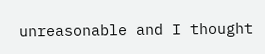unreasonable and I thought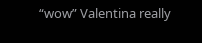“wow” Valentina really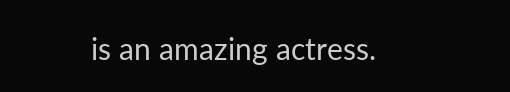is an amazing actress.